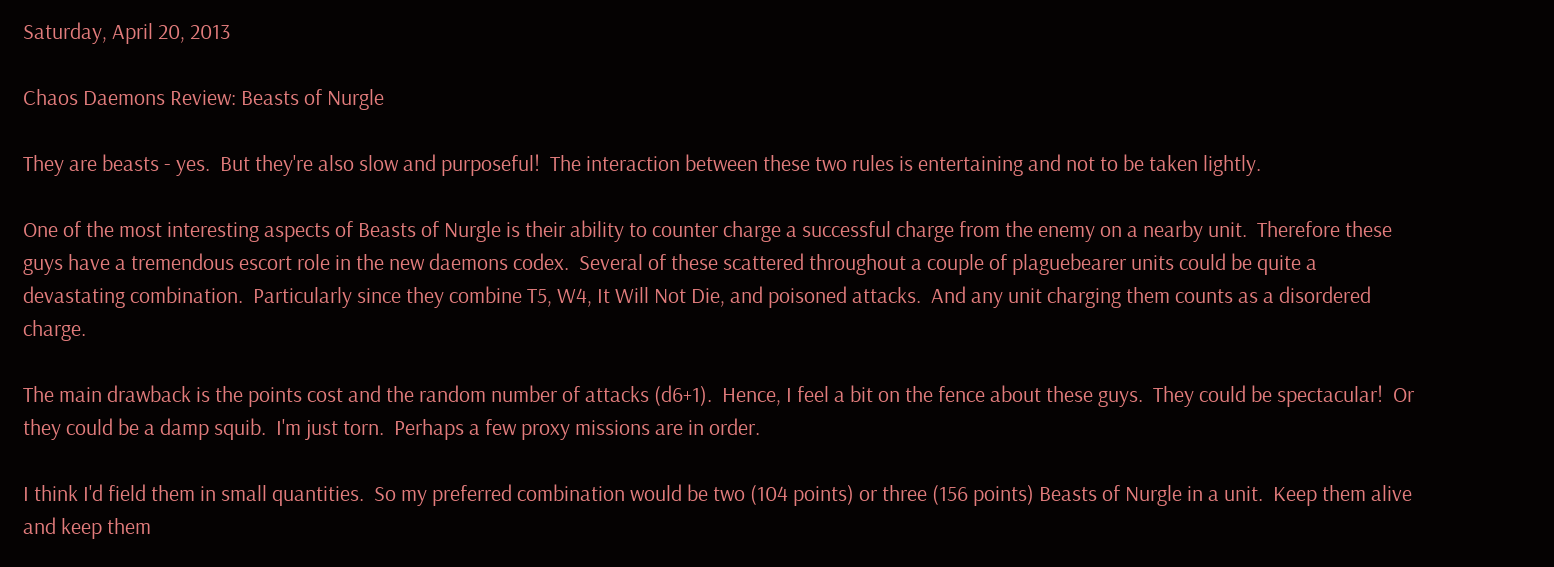Saturday, April 20, 2013

Chaos Daemons Review: Beasts of Nurgle

They are beasts - yes.  But they're also slow and purposeful!  The interaction between these two rules is entertaining and not to be taken lightly.

One of the most interesting aspects of Beasts of Nurgle is their ability to counter charge a successful charge from the enemy on a nearby unit.  Therefore these guys have a tremendous escort role in the new daemons codex.  Several of these scattered throughout a couple of plaguebearer units could be quite a devastating combination.  Particularly since they combine T5, W4, It Will Not Die, and poisoned attacks.  And any unit charging them counts as a disordered charge.

The main drawback is the points cost and the random number of attacks (d6+1).  Hence, I feel a bit on the fence about these guys.  They could be spectacular!  Or they could be a damp squib.  I'm just torn.  Perhaps a few proxy missions are in order.

I think I'd field them in small quantities.  So my preferred combination would be two (104 points) or three (156 points) Beasts of Nurgle in a unit.  Keep them alive and keep them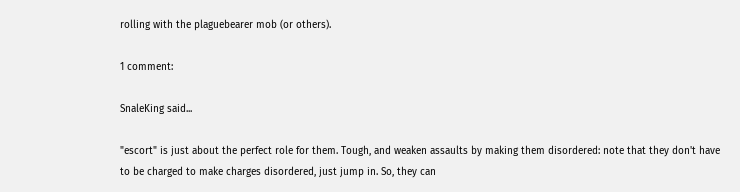rolling with the plaguebearer mob (or others).

1 comment:

SnaleKing said...

"escort" is just about the perfect role for them. Tough, and weaken assaults by making them disordered: note that they don't have to be charged to make charges disordered, just jump in. So, they can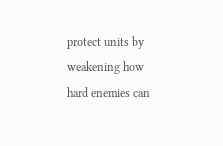protect units by weakening how hard enemies can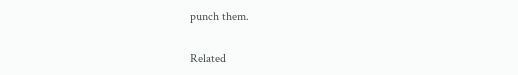punch them.

Related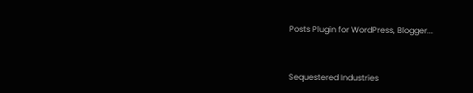Posts Plugin for WordPress, Blogger...


Sequestered Industries